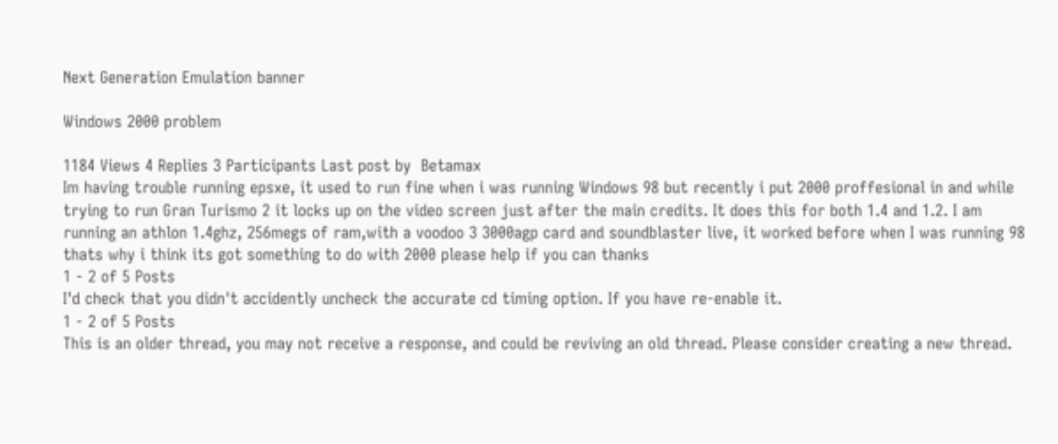Next Generation Emulation banner

Windows 2000 problem

1184 Views 4 Replies 3 Participants Last post by  Betamax
Im having trouble running epsxe, it used to run fine when i was running Windows 98 but recently i put 2000 proffesional in and while trying to run Gran Turismo 2 it locks up on the video screen just after the main credits. It does this for both 1.4 and 1.2. I am running an athlon 1.4ghz, 256megs of ram,with a voodoo 3 3000agp card and soundblaster live, it worked before when I was running 98 thats why i think its got something to do with 2000 please help if you can thanks
1 - 2 of 5 Posts
I'd check that you didn't accidently uncheck the accurate cd timing option. If you have re-enable it.
1 - 2 of 5 Posts
This is an older thread, you may not receive a response, and could be reviving an old thread. Please consider creating a new thread.